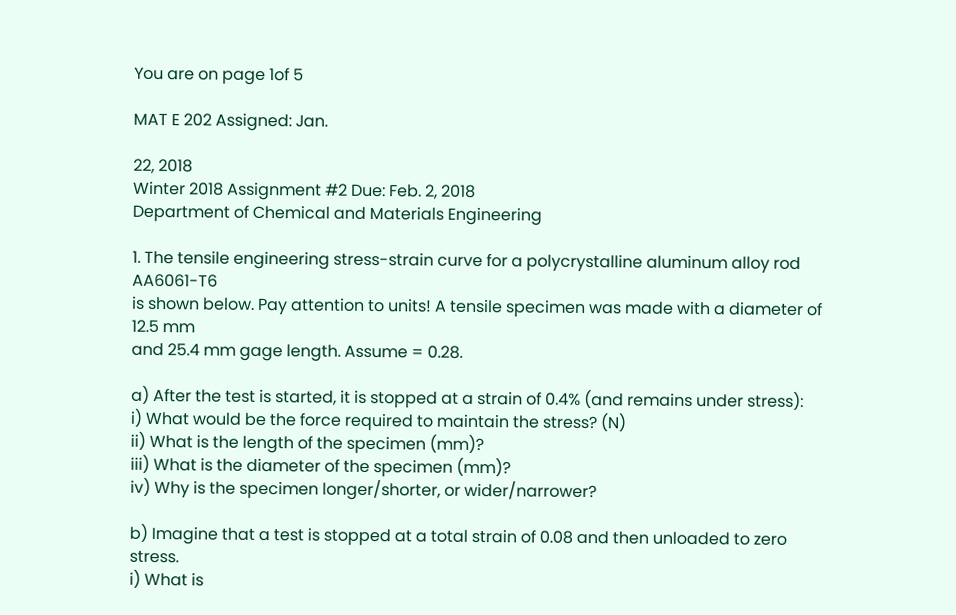You are on page 1of 5

MAT E 202 Assigned: Jan.

22, 2018
Winter 2018 Assignment #2 Due: Feb. 2, 2018
Department of Chemical and Materials Engineering

1. The tensile engineering stress-strain curve for a polycrystalline aluminum alloy rod AA6061-T6
is shown below. Pay attention to units! A tensile specimen was made with a diameter of 12.5 mm
and 25.4 mm gage length. Assume = 0.28.

a) After the test is started, it is stopped at a strain of 0.4% (and remains under stress):
i) What would be the force required to maintain the stress? (N)
ii) What is the length of the specimen (mm)?
iii) What is the diameter of the specimen (mm)?
iv) Why is the specimen longer/shorter, or wider/narrower?

b) Imagine that a test is stopped at a total strain of 0.08 and then unloaded to zero stress.
i) What is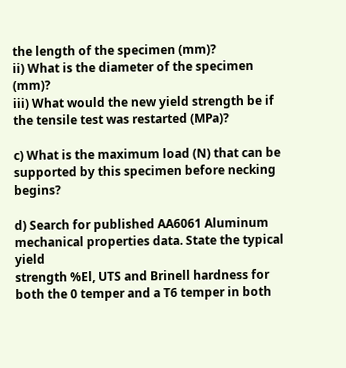the length of the specimen (mm)?
ii) What is the diameter of the specimen (mm)?
iii) What would the new yield strength be if the tensile test was restarted (MPa)?

c) What is the maximum load (N) that can be supported by this specimen before necking begins?

d) Search for published AA6061 Aluminum mechanical properties data. State the typical yield
strength %El, UTS and Brinell hardness for both the 0 temper and a T6 temper in both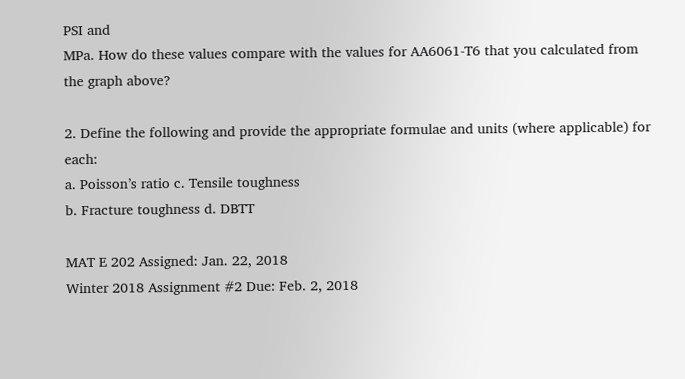PSI and
MPa. How do these values compare with the values for AA6061-T6 that you calculated from
the graph above?

2. Define the following and provide the appropriate formulae and units (where applicable) for each:
a. Poisson’s ratio c. Tensile toughness
b. Fracture toughness d. DBTT

MAT E 202 Assigned: Jan. 22, 2018
Winter 2018 Assignment #2 Due: Feb. 2, 2018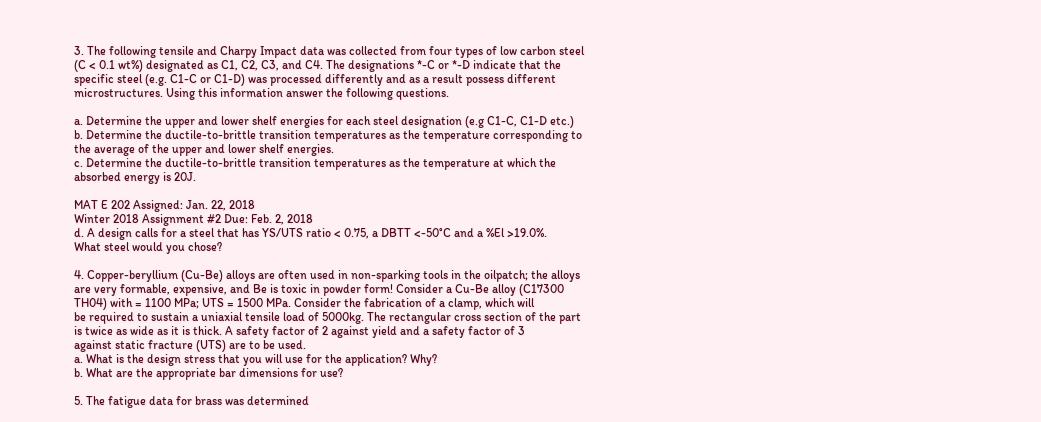3. The following tensile and Charpy Impact data was collected from four types of low carbon steel
(C < 0.1 wt%) designated as C1, C2, C3, and C4. The designations *-C or *-D indicate that the
specific steel (e.g. C1-C or C1-D) was processed differently and as a result possess different
microstructures. Using this information answer the following questions.

a. Determine the upper and lower shelf energies for each steel designation (e.g C1-C, C1-D etc.)
b. Determine the ductile-to-brittle transition temperatures as the temperature corresponding to
the average of the upper and lower shelf energies.
c. Determine the ductile-to-brittle transition temperatures as the temperature at which the
absorbed energy is 20J.

MAT E 202 Assigned: Jan. 22, 2018
Winter 2018 Assignment #2 Due: Feb. 2, 2018
d. A design calls for a steel that has YS/UTS ratio < 0.75, a DBTT <-50°C and a %El >19.0%.
What steel would you chose?

4. Copper-beryllium (Cu-Be) alloys are often used in non-sparking tools in the oilpatch; the alloys
are very formable, expensive, and Be is toxic in powder form! Consider a Cu-Be alloy (C17300
TH04) with = 1100 MPa; UTS = 1500 MPa. Consider the fabrication of a clamp, which will
be required to sustain a uniaxial tensile load of 5000kg. The rectangular cross section of the part
is twice as wide as it is thick. A safety factor of 2 against yield and a safety factor of 3
against static fracture (UTS) are to be used.
a. What is the design stress that you will use for the application? Why?
b. What are the appropriate bar dimensions for use?

5. The fatigue data for brass was determined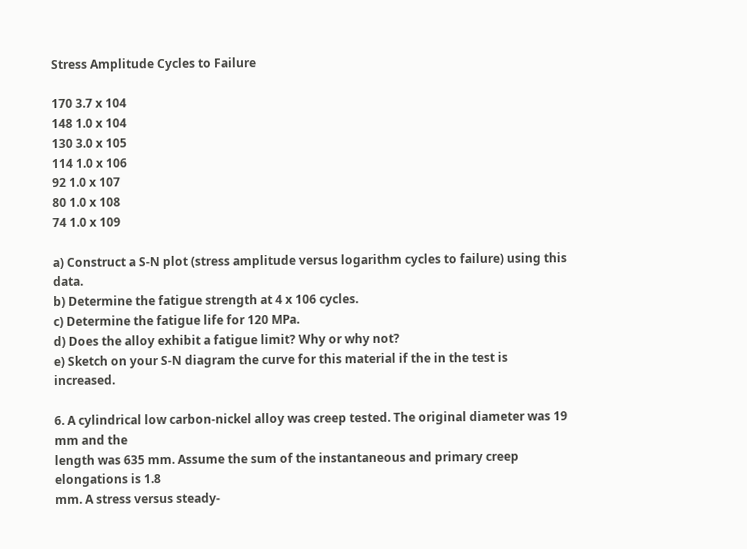Stress Amplitude Cycles to Failure

170 3.7 x 104
148 1.0 x 104
130 3.0 x 105
114 1.0 x 106
92 1.0 x 107
80 1.0 x 108
74 1.0 x 109

a) Construct a S-N plot (stress amplitude versus logarithm cycles to failure) using this data.
b) Determine the fatigue strength at 4 x 106 cycles.
c) Determine the fatigue life for 120 MPa.
d) Does the alloy exhibit a fatigue limit? Why or why not?
e) Sketch on your S-N diagram the curve for this material if the in the test is increased.

6. A cylindrical low carbon-nickel alloy was creep tested. The original diameter was 19 mm and the
length was 635 mm. Assume the sum of the instantaneous and primary creep elongations is 1.8
mm. A stress versus steady-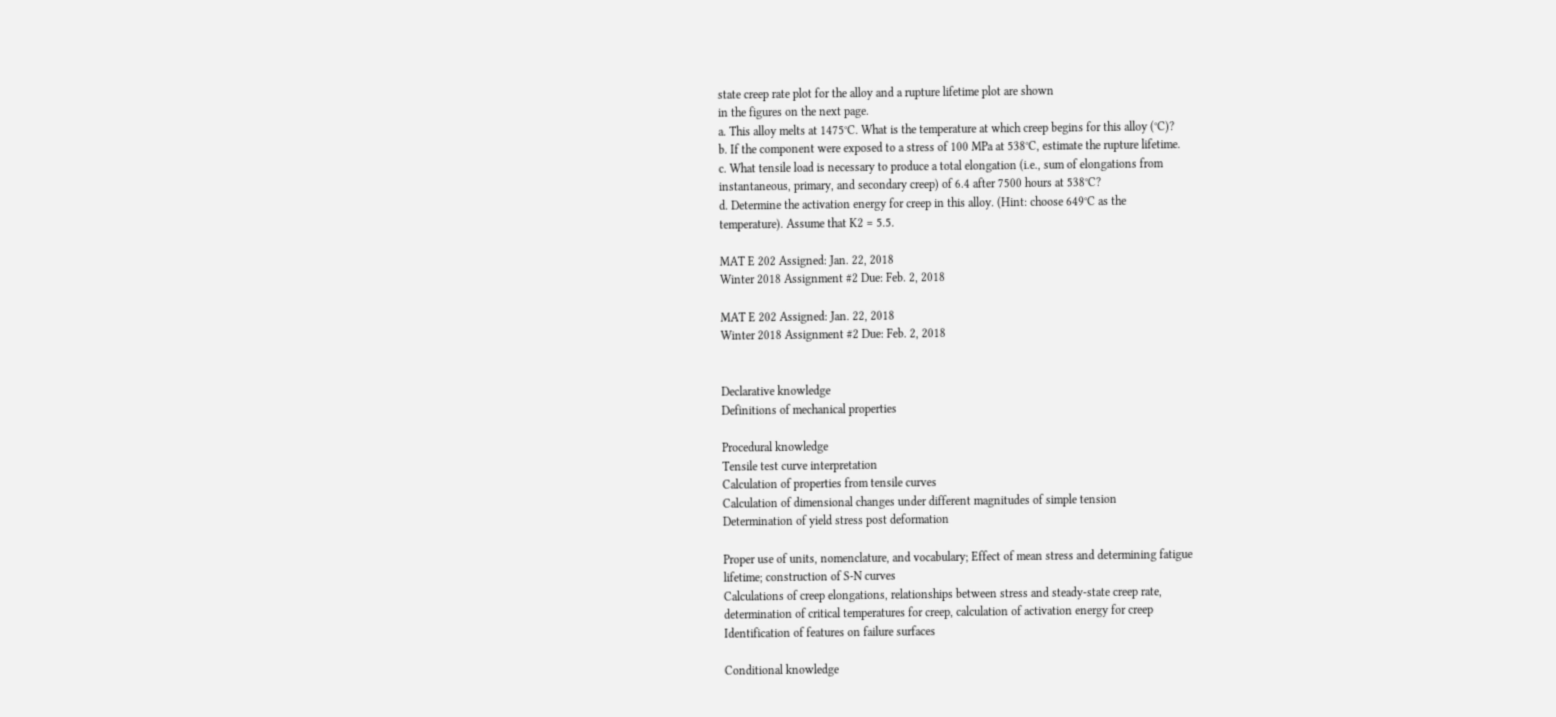state creep rate plot for the alloy and a rupture lifetime plot are shown
in the figures on the next page.
a. This alloy melts at 1475°C. What is the temperature at which creep begins for this alloy (°C)?
b. If the component were exposed to a stress of 100 MPa at 538°C, estimate the rupture lifetime.
c. What tensile load is necessary to produce a total elongation (i.e., sum of elongations from
instantaneous, primary, and secondary creep) of 6.4 after 7500 hours at 538°C?
d. Determine the activation energy for creep in this alloy. (Hint: choose 649°C as the
temperature). Assume that K2 = 5.5.

MAT E 202 Assigned: Jan. 22, 2018
Winter 2018 Assignment #2 Due: Feb. 2, 2018

MAT E 202 Assigned: Jan. 22, 2018
Winter 2018 Assignment #2 Due: Feb. 2, 2018


Declarative knowledge
Definitions of mechanical properties

Procedural knowledge
Tensile test curve interpretation
Calculation of properties from tensile curves
Calculation of dimensional changes under different magnitudes of simple tension
Determination of yield stress post deformation

Proper use of units, nomenclature, and vocabulary; Effect of mean stress and determining fatigue
lifetime; construction of S-N curves
Calculations of creep elongations, relationships between stress and steady-state creep rate,
determination of critical temperatures for creep, calculation of activation energy for creep
Identification of features on failure surfaces

Conditional knowledge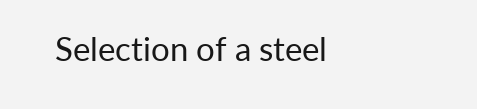Selection of a steel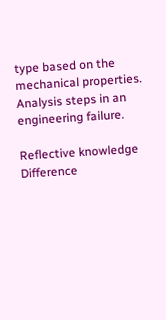type based on the mechanical properties.
Analysis steps in an engineering failure.

Reflective knowledge
Difference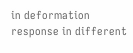in deformation response in different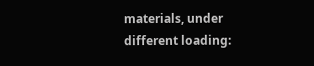materials, under different loading: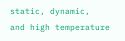static, dynamic,
and high temperature